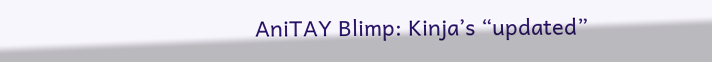AniTAY Blimp: Kinja’s “updated”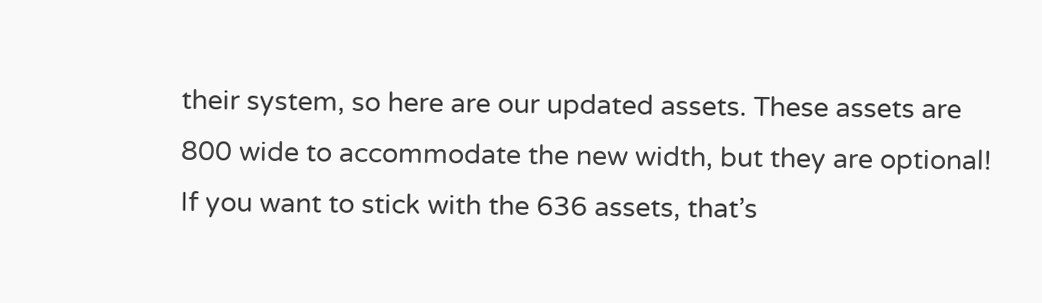their system, so here are our updated assets. These assets are 800 wide to accommodate the new width, but they are optional! If you want to stick with the 636 assets, that’s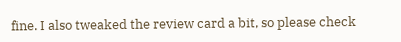fine. I also tweaked the review card a bit, so please check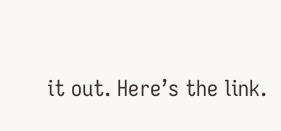it out. Here’s the link.